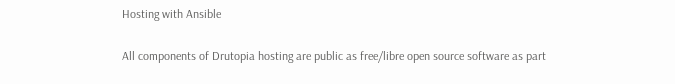Hosting with Ansible

All components of Drutopia hosting are public as free/libre open source software as part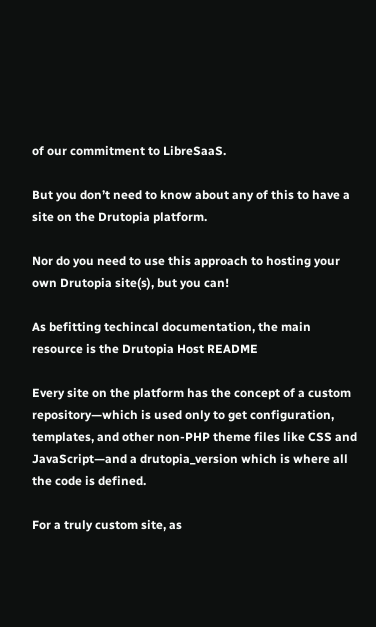of our commitment to LibreSaaS.

But you don’t need to know about any of this to have a site on the Drutopia platform.

Nor do you need to use this approach to hosting your own Drutopia site(s), but you can!

As befitting techincal documentation, the main resource is the Drutopia Host README

Every site on the platform has the concept of a custom repository—which is used only to get configuration, templates, and other non-PHP theme files like CSS and JavaScript—and a drutopia_version which is where all the code is defined.

For a truly custom site, as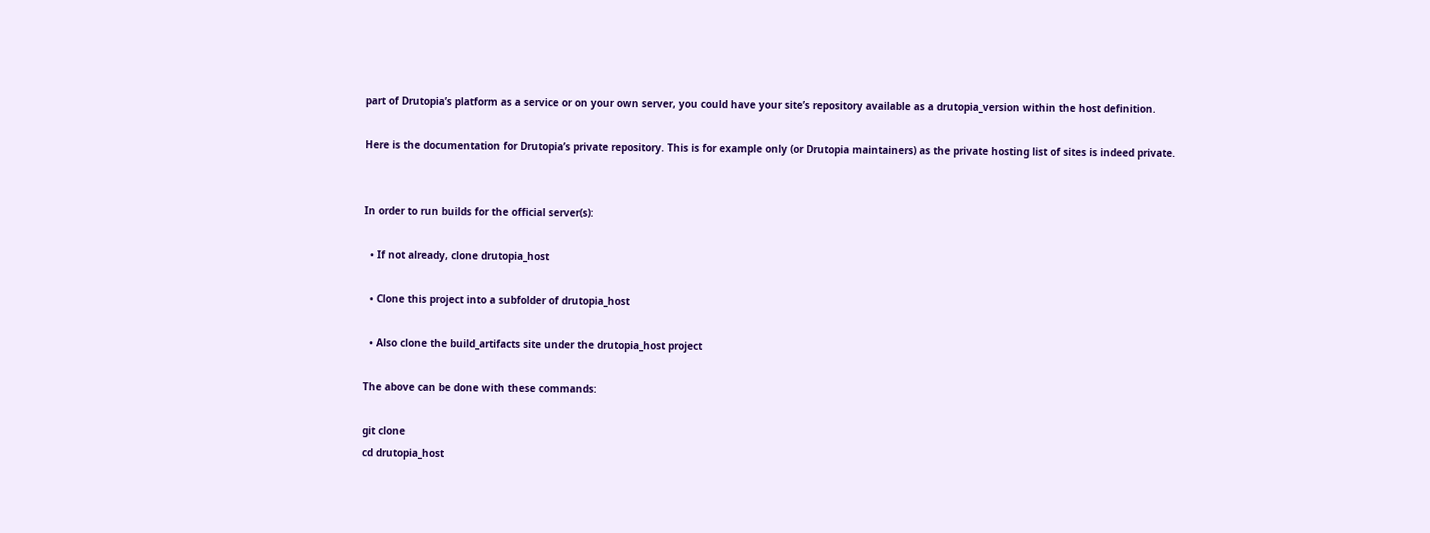part of Drutopia’s platform as a service or on your own server, you could have your site’s repository available as a drutopia_version within the host definition.

Here is the documentation for Drutopia’s private repository. This is for example only (or Drutopia maintainers) as the private hosting list of sites is indeed private.


In order to run builds for the official server(s):

  • If not already, clone drutopia_host

  • Clone this project into a subfolder of drutopia_host

  • Also clone the build_artifacts site under the drutopia_host project

The above can be done with these commands:

git clone
cd drutopia_host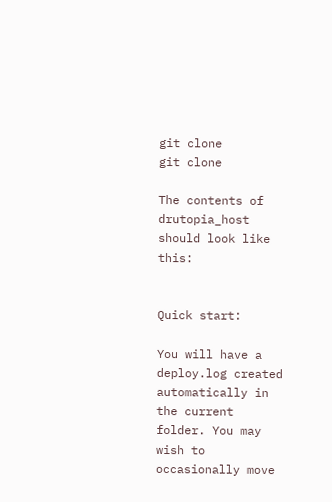git clone
git clone

The contents of drutopia_host should look like this:


Quick start:

You will have a deploy.log created automatically in the current folder. You may wish to occasionally move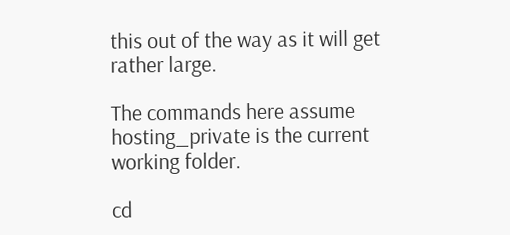this out of the way as it will get rather large.

The commands here assume hosting_private is the current working folder.

cd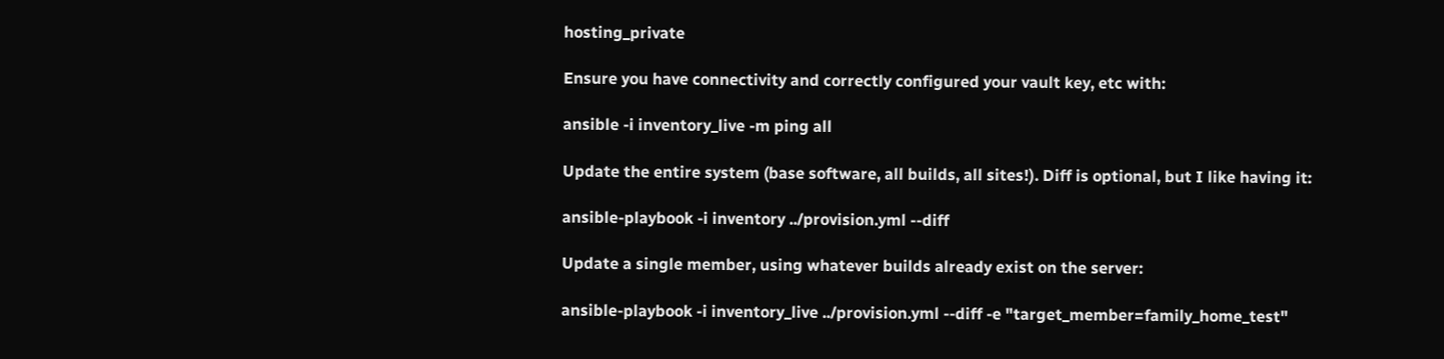hosting_private

Ensure you have connectivity and correctly configured your vault key, etc with:

ansible -i inventory_live -m ping all

Update the entire system (base software, all builds, all sites!). Diff is optional, but I like having it:

ansible-playbook -i inventory ../provision.yml --diff

Update a single member, using whatever builds already exist on the server:

ansible-playbook -i inventory_live ../provision.yml --diff -e "target_member=family_home_test"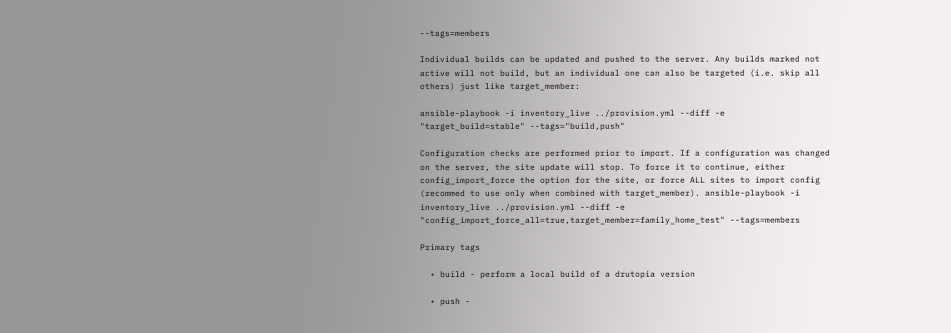--tags=members

Individual builds can be updated and pushed to the server. Any builds marked not active will not build, but an individual one can also be targeted (i.e. skip all others) just like target_member:

ansible-playbook -i inventory_live ../provision.yml --diff -e "target_build=stable" --tags="build,push"

Configuration checks are performed prior to import. If a configuration was changed on the server, the site update will stop. To force it to continue, either config_import_force the option for the site, or force ALL sites to import config (recommed to use only when combined with target_member). ansible-playbook -i inventory_live ../provision.yml --diff -e "config_import_force_all=true,target_member=family_home_test" --tags=members

Primary tags

  • build - perform a local build of a drutopia version

  • push -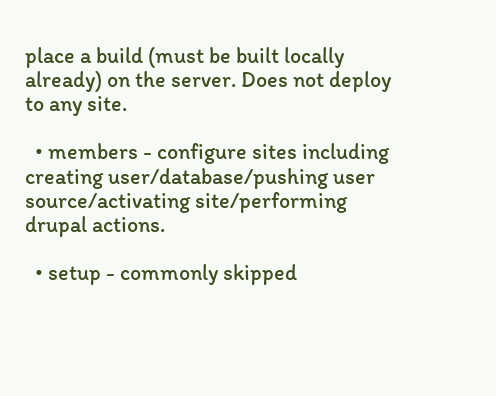place a build (must be built locally already) on the server. Does not deploy to any site.

  • members - configure sites including creating user/database/pushing user source/activating site/performing drupal actions.

  • setup - commonly skipped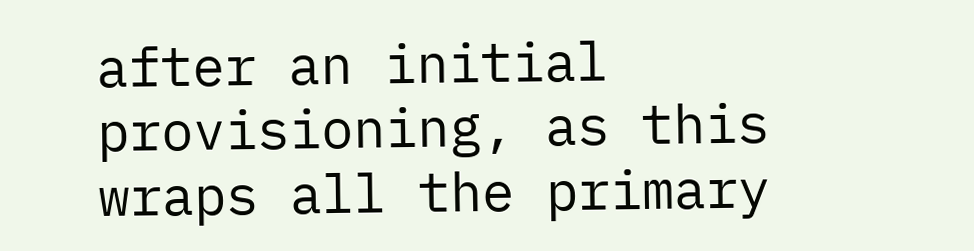after an initial provisioning, as this wraps all the primary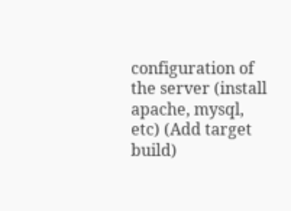configuration of the server (install apache, mysql, etc) (Add target build)